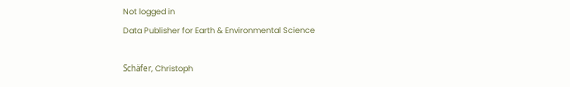Not logged in
Data Publisher for Earth & Environmental Science

Schäfer, Christoph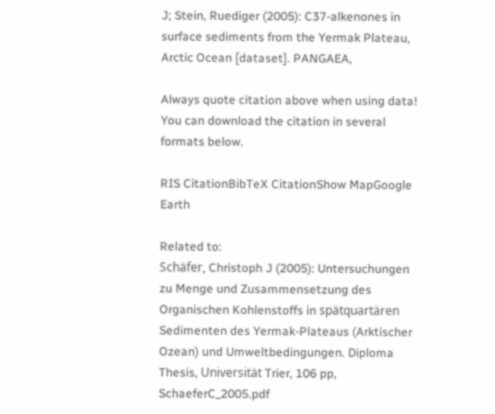J; Stein, Ruediger (2005): C37-alkenones in surface sediments from the Yermak Plateau, Arctic Ocean [dataset]. PANGAEA,

Always quote citation above when using data! You can download the citation in several formats below.

RIS CitationBibTeX CitationShow MapGoogle Earth

Related to:
Schäfer, Christoph J (2005): Untersuchungen zu Menge und Zusammensetzung des Organischen Kohlenstoffs in spätquartären Sedimenten des Yermak-Plateaus (Arktischer Ozean) und Umweltbedingungen. Diploma Thesis, Universität Trier, 106 pp, SchaeferC_2005.pdf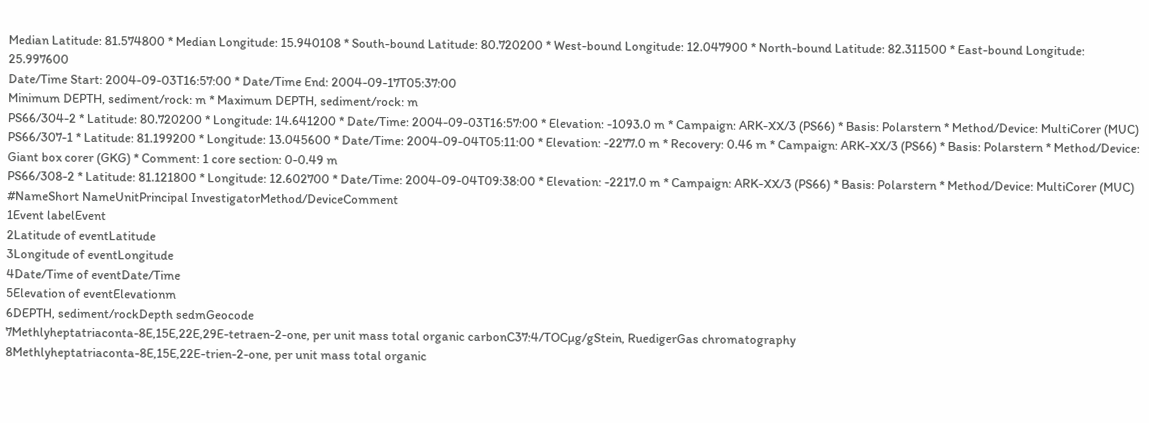Median Latitude: 81.574800 * Median Longitude: 15.940108 * South-bound Latitude: 80.720200 * West-bound Longitude: 12.047900 * North-bound Latitude: 82.311500 * East-bound Longitude: 25.997600
Date/Time Start: 2004-09-03T16:57:00 * Date/Time End: 2004-09-17T05:37:00
Minimum DEPTH, sediment/rock: m * Maximum DEPTH, sediment/rock: m
PS66/304-2 * Latitude: 80.720200 * Longitude: 14.641200 * Date/Time: 2004-09-03T16:57:00 * Elevation: -1093.0 m * Campaign: ARK-XX/3 (PS66) * Basis: Polarstern * Method/Device: MultiCorer (MUC)
PS66/307-1 * Latitude: 81.199200 * Longitude: 13.045600 * Date/Time: 2004-09-04T05:11:00 * Elevation: -2277.0 m * Recovery: 0.46 m * Campaign: ARK-XX/3 (PS66) * Basis: Polarstern * Method/Device: Giant box corer (GKG) * Comment: 1 core section: 0-0.49 m
PS66/308-2 * Latitude: 81.121800 * Longitude: 12.602700 * Date/Time: 2004-09-04T09:38:00 * Elevation: -2217.0 m * Campaign: ARK-XX/3 (PS66) * Basis: Polarstern * Method/Device: MultiCorer (MUC)
#NameShort NameUnitPrincipal InvestigatorMethod/DeviceComment
1Event labelEvent
2Latitude of eventLatitude
3Longitude of eventLongitude
4Date/Time of eventDate/Time
5Elevation of eventElevationm
6DEPTH, sediment/rockDepth sedmGeocode
7Methlyheptatriaconta-8E,15E,22E,29E-tetraen-2-one, per unit mass total organic carbonC37:4/TOCµg/gStein, RuedigerGas chromatography
8Methlyheptatriaconta-8E,15E,22E-trien-2-one, per unit mass total organic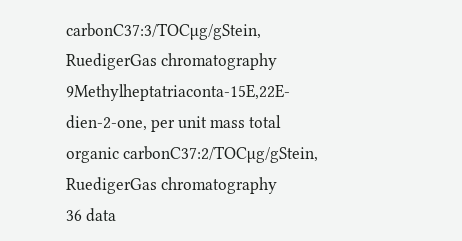carbonC37:3/TOCµg/gStein, RuedigerGas chromatography
9Methylheptatriaconta-15E,22E-dien-2-one, per unit mass total organic carbonC37:2/TOCµg/gStein, RuedigerGas chromatography
36 data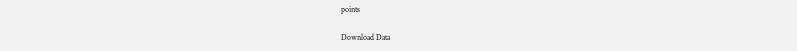points

Download Data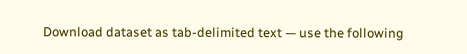Download dataset as tab-delimited text — use the following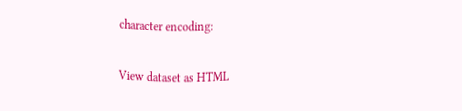character encoding:

View dataset as HTML